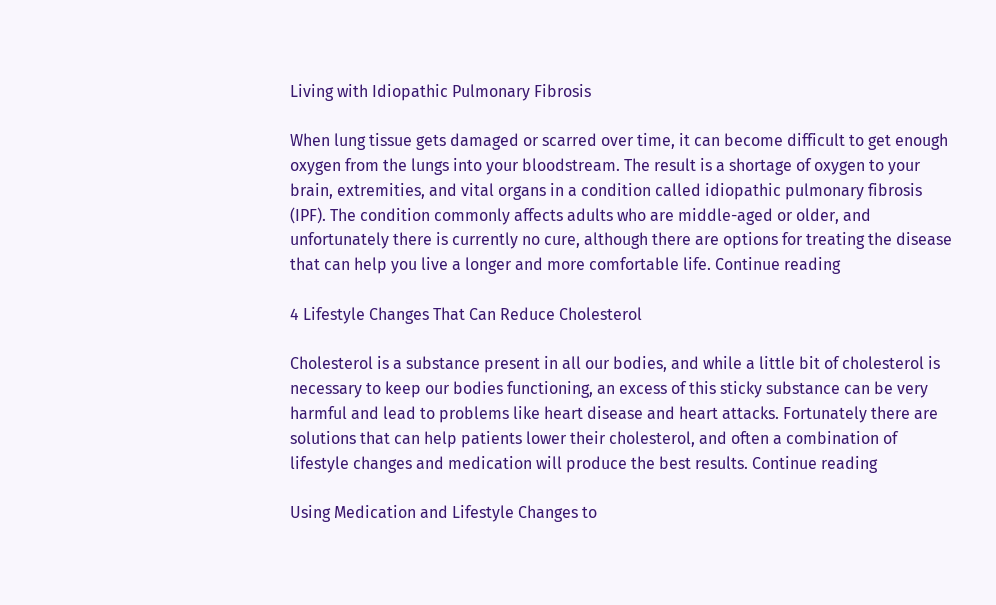Living with Idiopathic Pulmonary Fibrosis

When lung tissue gets damaged or scarred over time, it can become difficult to get enough oxygen from the lungs into your bloodstream. The result is a shortage of oxygen to your brain, extremities, and vital organs in a condition called idiopathic pulmonary fibrosis (IPF). The condition commonly affects adults who are middle-aged or older, and unfortunately there is currently no cure, although there are options for treating the disease that can help you live a longer and more comfortable life. Continue reading

4 Lifestyle Changes That Can Reduce Cholesterol

Cholesterol is a substance present in all our bodies, and while a little bit of cholesterol is necessary to keep our bodies functioning, an excess of this sticky substance can be very harmful and lead to problems like heart disease and heart attacks. Fortunately there are solutions that can help patients lower their cholesterol, and often a combination of lifestyle changes and medication will produce the best results. Continue reading

Using Medication and Lifestyle Changes to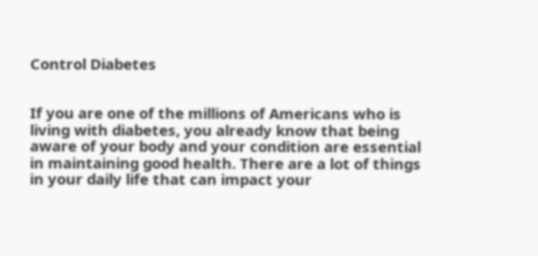Control Diabetes


If you are one of the millions of Americans who is living with diabetes, you already know that being aware of your body and your condition are essential in maintaining good health. There are a lot of things in your daily life that can impact your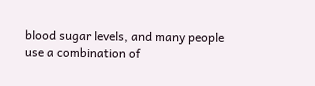blood sugar levels, and many people use a combination of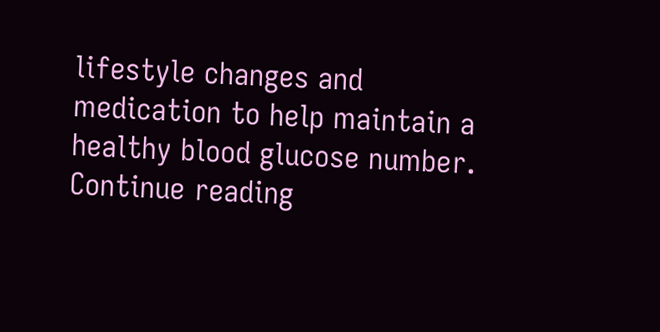lifestyle changes and medication to help maintain a healthy blood glucose number. Continue reading